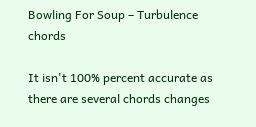Bowling For Soup – Turbulence chords

It isn't 100% percent accurate as there are several chords changes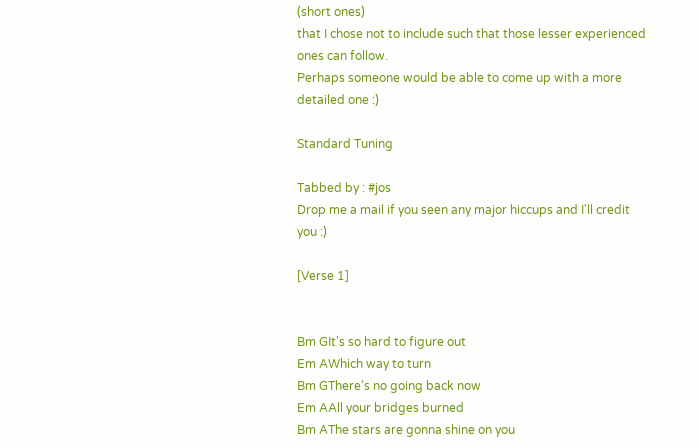(short ones)
that I chose not to include such that those lesser experienced ones can follow.
Perhaps someone would be able to come up with a more detailed one :)

Standard Tuning

Tabbed by : #jos
Drop me a mail if you seen any major hiccups and I'll credit you :)

[Verse 1]


Bm GIt's so hard to figure out
Em AWhich way to turn
Bm GThere's no going back now
Em AAll your bridges burned
Bm AThe stars are gonna shine on you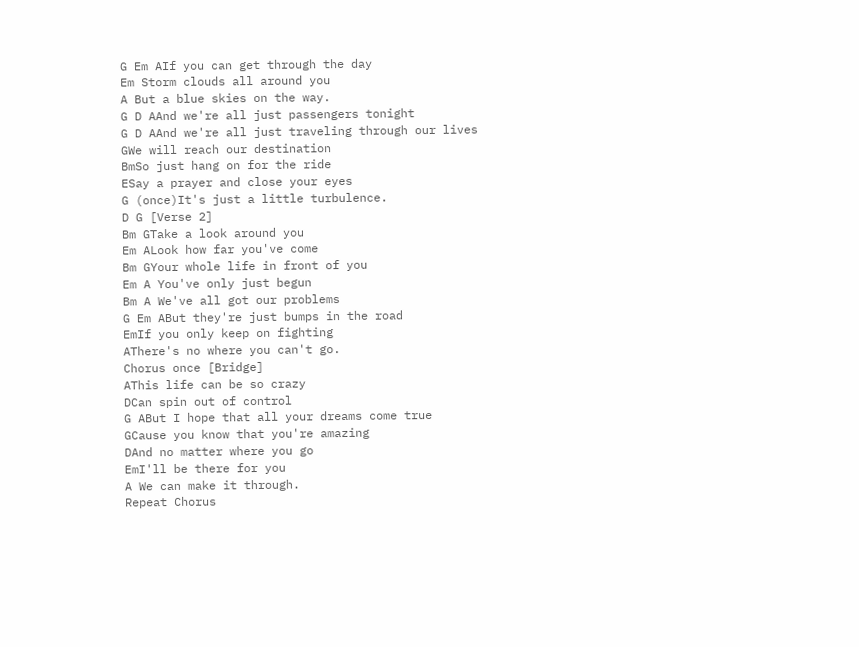G Em AIf you can get through the day
Em Storm clouds all around you
A But a blue skies on the way.
G D AAnd we're all just passengers tonight
G D AAnd we're all just traveling through our lives
GWe will reach our destination
BmSo just hang on for the ride
ESay a prayer and close your eyes
G (once)It's just a little turbulence.
D G [Verse 2]
Bm GTake a look around you
Em ALook how far you've come
Bm GYour whole life in front of you
Em A You've only just begun
Bm A We've all got our problems
G Em ABut they're just bumps in the road
EmIf you only keep on fighting
AThere's no where you can't go.
Chorus once [Bridge]
AThis life can be so crazy
DCan spin out of control
G ABut I hope that all your dreams come true
GCause you know that you're amazing
DAnd no matter where you go
EmI'll be there for you
A We can make it through.
Repeat Chorus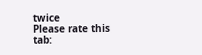twice
Please rate this tab: